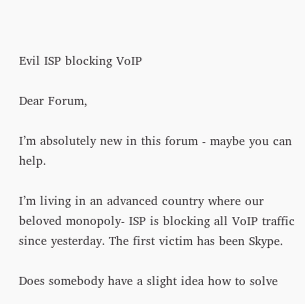Evil ISP blocking VoIP

Dear Forum,

I’m absolutely new in this forum - maybe you can help.

I’m living in an advanced country where our beloved monopoly- ISP is blocking all VoIP traffic since yesterday. The first victim has been Skype.

Does somebody have a slight idea how to solve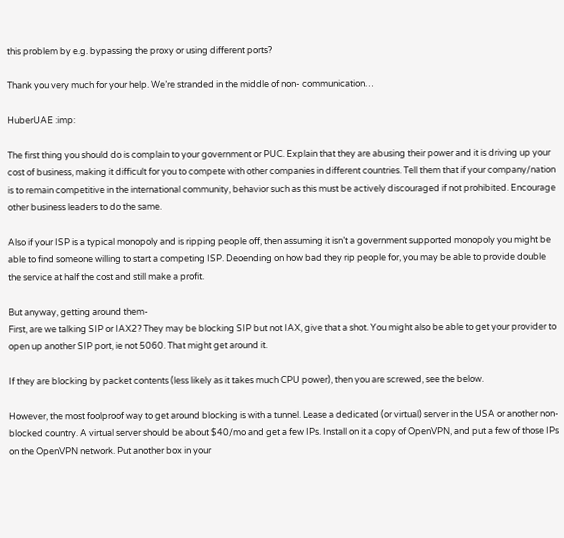this problem by e.g. bypassing the proxy or using different ports?

Thank you very much for your help. We’re stranded in the middle of non- communication…

HuberUAE :imp:

The first thing you should do is complain to your government or PUC. Explain that they are abusing their power and it is driving up your cost of business, making it difficult for you to compete with other companies in different countries. Tell them that if your company/nation is to remain competitive in the international community, behavior such as this must be actively discouraged if not prohibited. Encourage other business leaders to do the same.

Also if your ISP is a typical monopoly and is ripping people off, then assuming it isn’t a government supported monopoly you might be able to find someone willing to start a competing ISP. Deoending on how bad they rip people for, you may be able to provide double the service at half the cost and still make a profit.

But anyway, getting around them-
First, are we talking SIP or IAX2? They may be blocking SIP but not IAX, give that a shot. You might also be able to get your provider to open up another SIP port, ie not 5060. That might get around it.

If they are blocking by packet contents (less likely as it takes much CPU power), then you are screwed, see the below.

However, the most foolproof way to get around blocking is with a tunnel. Lease a dedicated (or virtual) server in the USA or another non-blocked country. A virtual server should be about $40/mo and get a few IPs. Install on it a copy of OpenVPN, and put a few of those IPs on the OpenVPN network. Put another box in your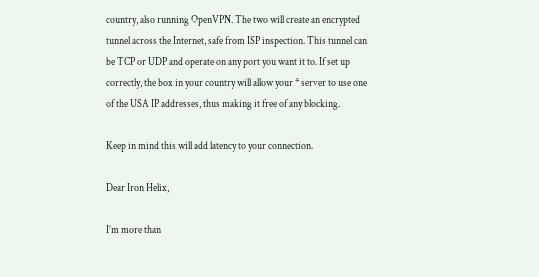country, also running OpenVPN. The two will create an encrypted tunnel across the Internet, safe from ISP inspection. This tunnel can be TCP or UDP and operate on any port you want it to. If set up correctly, the box in your country will allow your * server to use one of the USA IP addresses, thus making it free of any blocking.

Keep in mind this will add latency to your connection.

Dear Iron Helix,

I’m more than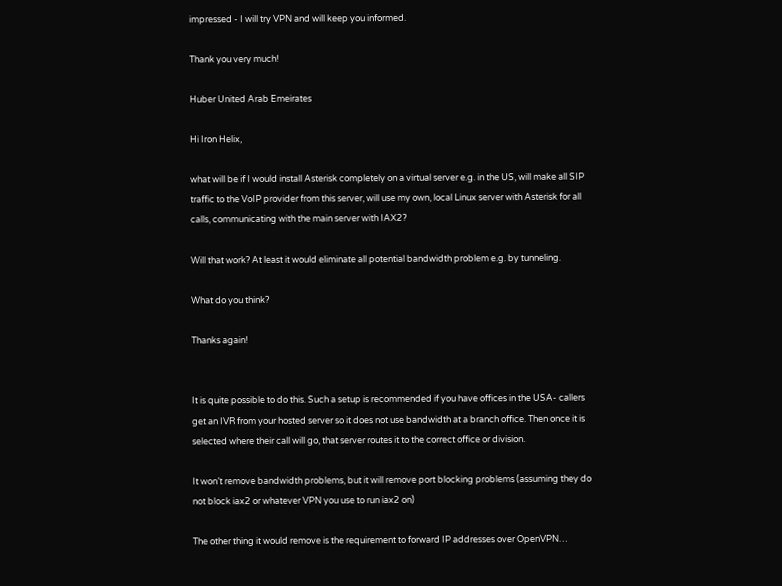impressed - I will try VPN and will keep you informed.

Thank you very much!

Huber United Arab Emeirates

Hi Iron Helix,

what will be if I would install Asterisk completely on a virtual server e.g. in the US, will make all SIP traffic to the VoIP provider from this server, will use my own, local Linux server with Asterisk for all calls, communicating with the main server with IAX2?

Will that work? At least it would eliminate all potential bandwidth problem e.g. by tunneling.

What do you think?

Thanks again!


It is quite possible to do this. Such a setup is recommended if you have offices in the USA- callers get an IVR from your hosted server so it does not use bandwidth at a branch office. Then once it is selected where their call will go, that server routes it to the correct office or division.

It won’t remove bandwidth problems, but it will remove port blocking problems (assuming they do not block iax2 or whatever VPN you use to run iax2 on)

The other thing it would remove is the requirement to forward IP addresses over OpenVPN…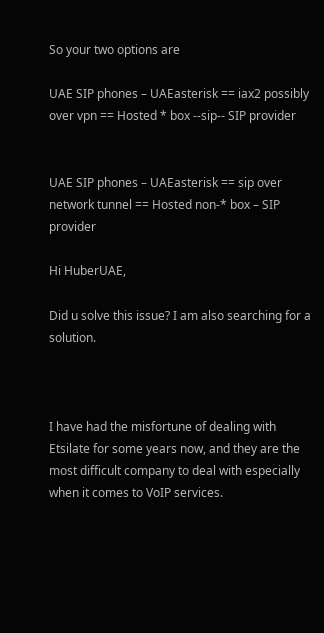So your two options are

UAE SIP phones – UAEasterisk == iax2 possibly over vpn == Hosted * box --sip-- SIP provider


UAE SIP phones – UAEasterisk == sip over network tunnel == Hosted non-* box – SIP provider

Hi HuberUAE,

Did u solve this issue? I am also searching for a solution.



I have had the misfortune of dealing with Etsilate for some years now, and they are the most difficult company to deal with especially when it comes to VoIP services.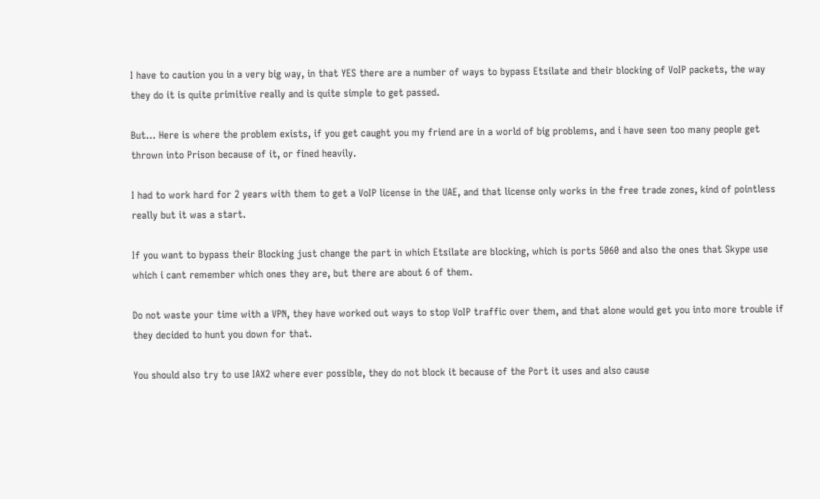I have to caution you in a very big way, in that YES there are a number of ways to bypass Etsilate and their blocking of VoIP packets, the way they do it is quite primitive really and is quite simple to get passed.

But… Here is where the problem exists, if you get caught you my friend are in a world of big problems, and i have seen too many people get thrown into Prison because of it, or fined heavily.

I had to work hard for 2 years with them to get a VoIP license in the UAE, and that license only works in the free trade zones, kind of pointless really but it was a start.

If you want to bypass their Blocking just change the part in which Etsilate are blocking, which is ports 5060 and also the ones that Skype use which i cant remember which ones they are, but there are about 6 of them.

Do not waste your time with a VPN, they have worked out ways to stop VoIP traffic over them, and that alone would get you into more trouble if they decided to hunt you down for that.

You should also try to use IAX2 where ever possible, they do not block it because of the Port it uses and also cause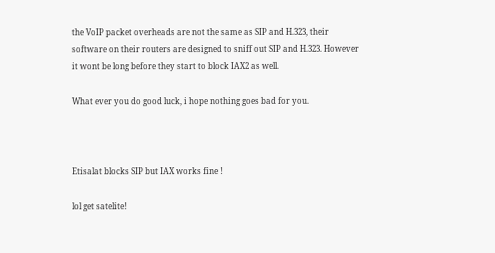the VoIP packet overheads are not the same as SIP and H.323, their software on their routers are designed to sniff out SIP and H.323. However it wont be long before they start to block IAX2 as well.

What ever you do good luck, i hope nothing goes bad for you.



Etisalat blocks SIP but IAX works fine !

lol get satelite!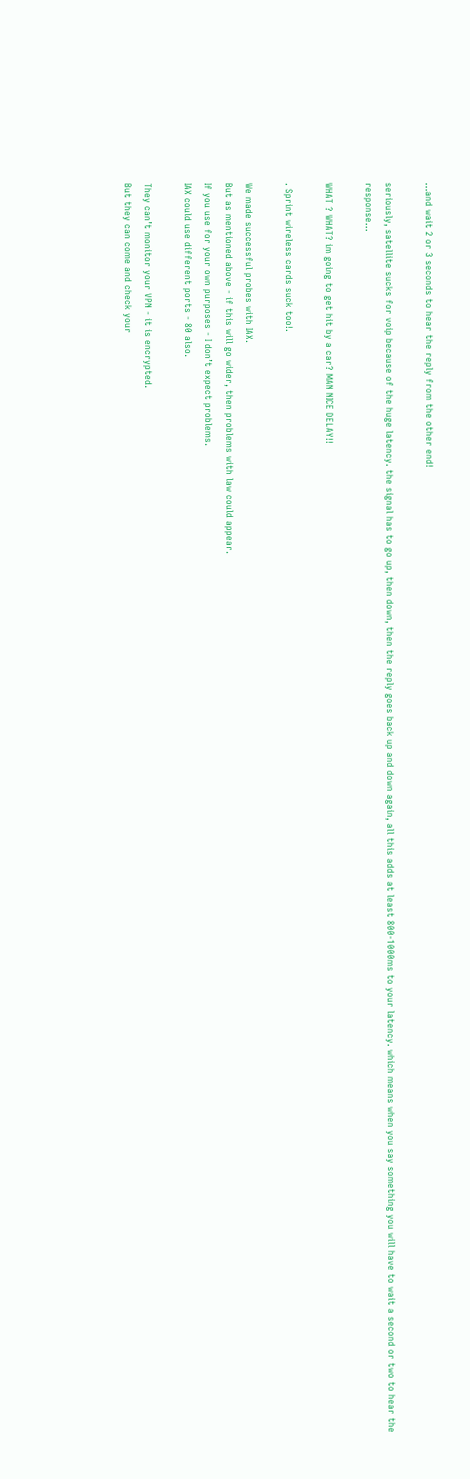…and wait 2 or 3 seconds to hear the reply from the other end!

seriously, satellite sucks for voip because of the huge latency. the signal has to go up, then down, then the reply goes back up and down again, all this adds at least 800-1000ms to your latency. which means when you say something you will have to wait a second or two to hear the response…

WHAT ? WHAT? im going to get hit by a car? MAN NICE DELAY!!

. Sprint wireless cards suck too!.

We made successful probes with IAX.
But as mentioned above - if this will go wider, then problems with law could appear.
If you use for your own purposes - I don’t expect problems.
IAX could use different ports - 80 also.

They can’t monitor your VPN - it is encrypted.
But they can come and check your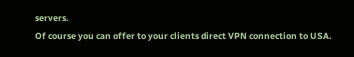servers.
Of course you can offer to your clients direct VPN connection to USA.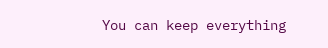You can keep everything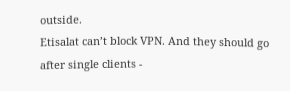outside.
Etisalat can’t block VPN. And they should go after single clients -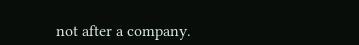not after a company.